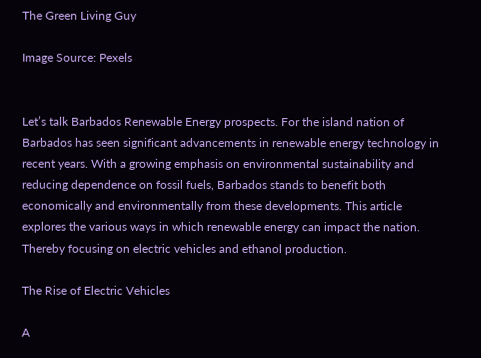The Green Living Guy

Image Source: Pexels


Let’s talk Barbados Renewable Energy prospects. For the island nation of Barbados has seen significant advancements in renewable energy technology in recent years. With a growing emphasis on environmental sustainability and reducing dependence on fossil fuels, Barbados stands to benefit both economically and environmentally from these developments. This article explores the various ways in which renewable energy can impact the nation. Thereby focusing on electric vehicles and ethanol production.

The Rise of Electric Vehicles

A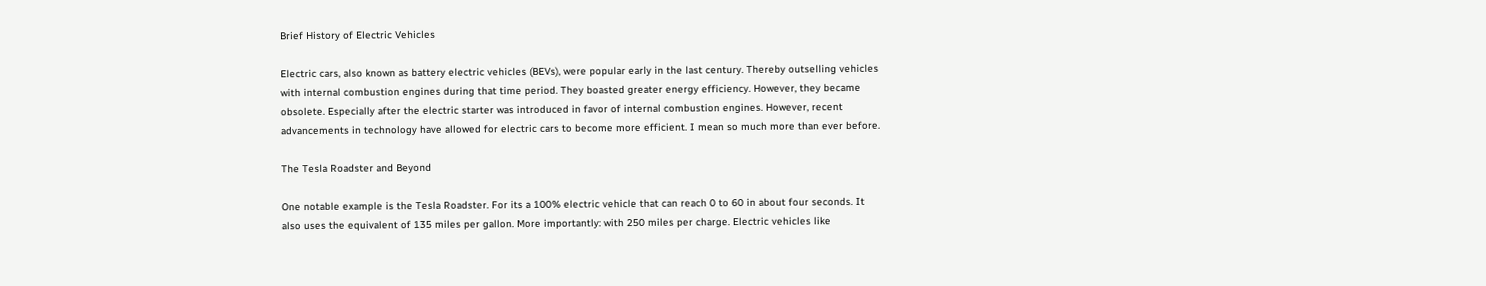Brief History of Electric Vehicles

Electric cars, also known as battery electric vehicles (BEVs), were popular early in the last century. Thereby outselling vehicles with internal combustion engines during that time period. They boasted greater energy efficiency. However, they became obsolete. Especially after the electric starter was introduced in favor of internal combustion engines. However, recent advancements in technology have allowed for electric cars to become more efficient. I mean so much more than ever before.

The Tesla Roadster and Beyond

One notable example is the Tesla Roadster. For its a 100% electric vehicle that can reach 0 to 60 in about four seconds. It also uses the equivalent of 135 miles per gallon. More importantly: with 250 miles per charge. Electric vehicles like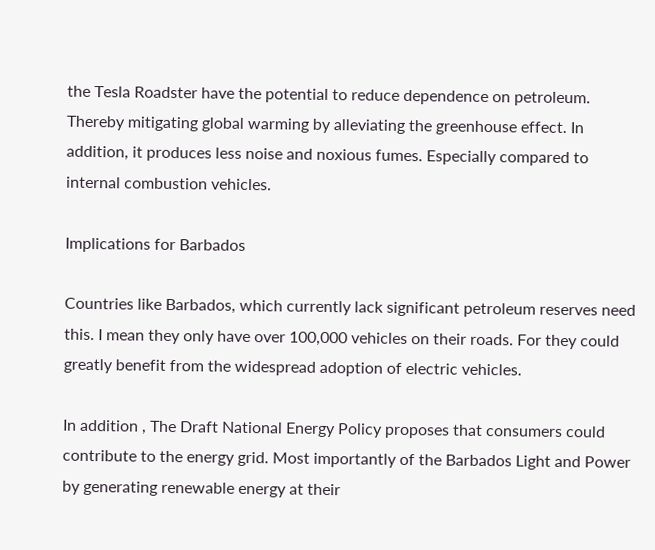the Tesla Roadster have the potential to reduce dependence on petroleum. Thereby mitigating global warming by alleviating the greenhouse effect. In addition, it produces less noise and noxious fumes. Especially compared to internal combustion vehicles.

Implications for Barbados

Countries like Barbados, which currently lack significant petroleum reserves need this. I mean they only have over 100,000 vehicles on their roads. For they could greatly benefit from the widespread adoption of electric vehicles.

In addition , The Draft National Energy Policy proposes that consumers could contribute to the energy grid. Most importantly of the Barbados Light and Power by generating renewable energy at their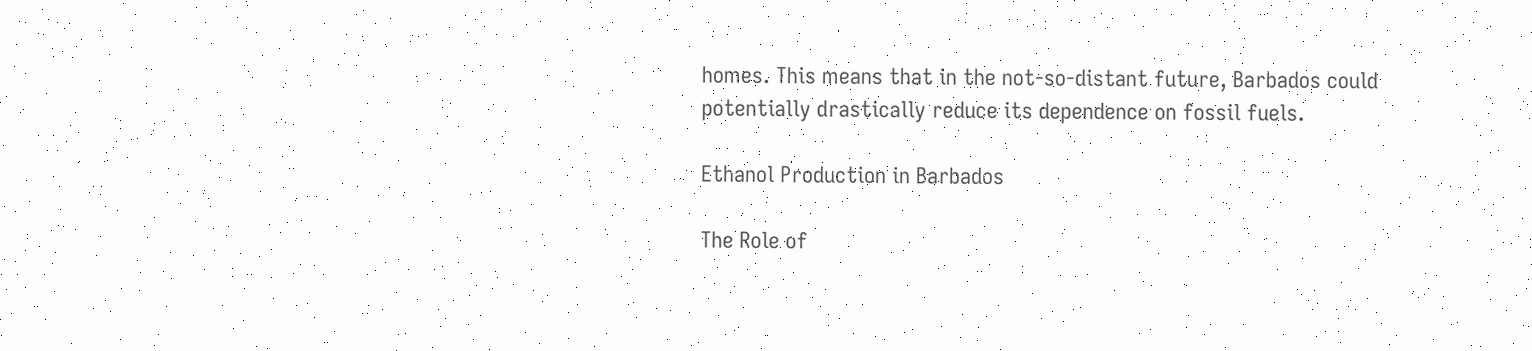homes. This means that in the not-so-distant future, Barbados could potentially drastically reduce its dependence on fossil fuels.

Ethanol Production in Barbados

The Role of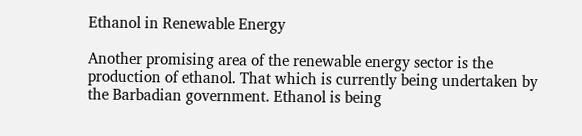Ethanol in Renewable Energy

Another promising area of the renewable energy sector is the production of ethanol. That which is currently being undertaken by the Barbadian government. Ethanol is being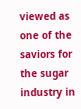viewed as one of the saviors for the sugar industry in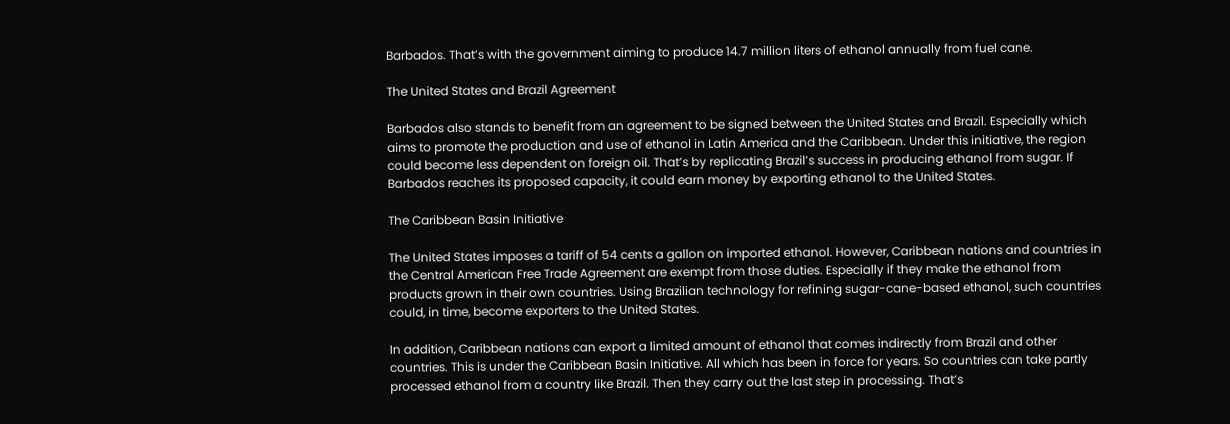Barbados. That’s with the government aiming to produce 14.7 million liters of ethanol annually from fuel cane.

The United States and Brazil Agreement

Barbados also stands to benefit from an agreement to be signed between the United States and Brazil. Especially which aims to promote the production and use of ethanol in Latin America and the Caribbean. Under this initiative, the region could become less dependent on foreign oil. That’s by replicating Brazil’s success in producing ethanol from sugar. If Barbados reaches its proposed capacity, it could earn money by exporting ethanol to the United States.

The Caribbean Basin Initiative

The United States imposes a tariff of 54 cents a gallon on imported ethanol. However, Caribbean nations and countries in the Central American Free Trade Agreement are exempt from those duties. Especially if they make the ethanol from products grown in their own countries. Using Brazilian technology for refining sugar-cane-based ethanol, such countries could, in time, become exporters to the United States.

In addition, Caribbean nations can export a limited amount of ethanol that comes indirectly from Brazil and other countries. This is under the Caribbean Basin Initiative. All which has been in force for years. So countries can take partly processed ethanol from a country like Brazil. Then they carry out the last step in processing. That’s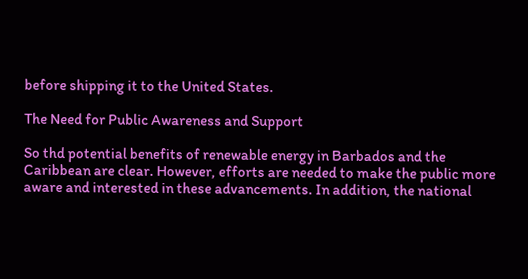before shipping it to the United States.

The Need for Public Awareness and Support

So thd potential benefits of renewable energy in Barbados and the Caribbean are clear. However, efforts are needed to make the public more aware and interested in these advancements. In addition, the national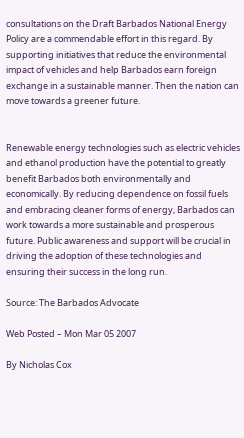consultations on the Draft Barbados National Energy Policy are a commendable effort in this regard. By supporting initiatives that reduce the environmental impact of vehicles and help Barbados earn foreign exchange in a sustainable manner. Then the nation can move towards a greener future.


Renewable energy technologies such as electric vehicles and ethanol production have the potential to greatly benefit Barbados both environmentally and economically. By reducing dependence on fossil fuels and embracing cleaner forms of energy, Barbados can work towards a more sustainable and prosperous future. Public awareness and support will be crucial in driving the adoption of these technologies and ensuring their success in the long run.

Source: The Barbados Advocate

Web Posted – Mon Mar 05 2007

By Nicholas Cox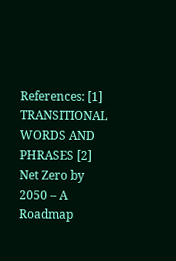References: [1] TRANSITIONAL WORDS AND PHRASES [2] Net Zero by 2050 – A Roadmap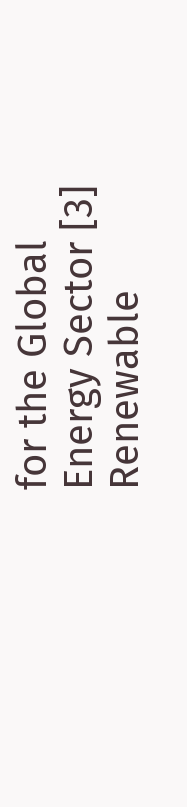for the Global Energy Sector [3] Renewable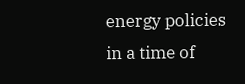energy policies in a time of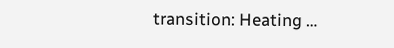transition: Heating …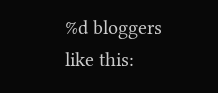%d bloggers like this: